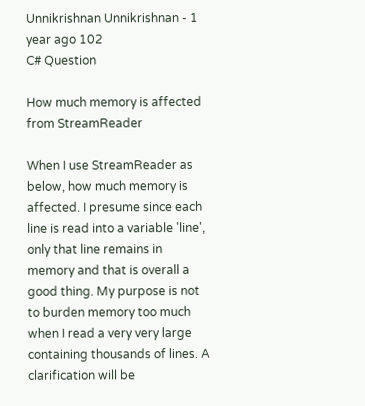Unnikrishnan Unnikrishnan - 1 year ago 102
C# Question

How much memory is affected from StreamReader

When I use StreamReader as below, how much memory is affected. I presume since each line is read into a variable 'line', only that line remains in memory and that is overall a good thing. My purpose is not to burden memory too much when I read a very very large containing thousands of lines. A clarification will be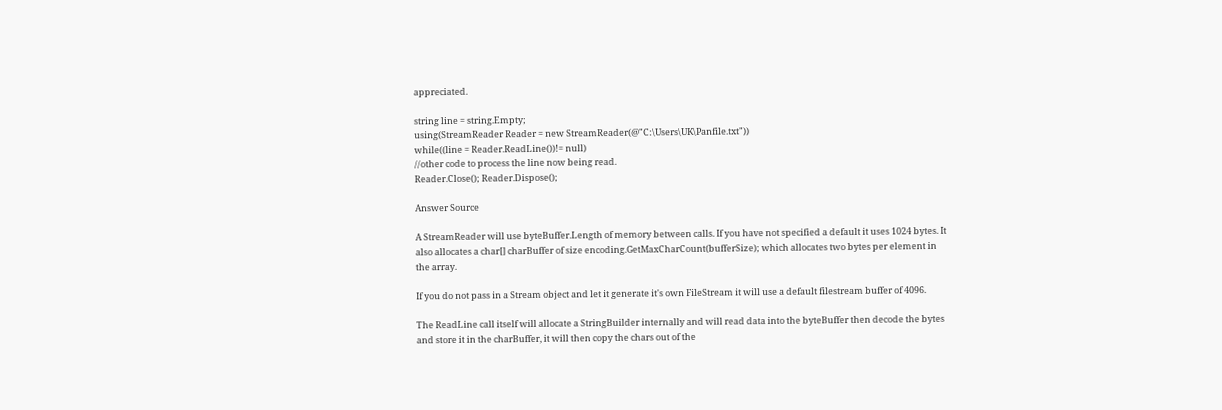appreciated.

string line = string.Empty;
using(StreamReader Reader = new StreamReader(@"C:\Users\UK\Panfile.txt"))
while((line = Reader.ReadLine())!= null)
//other code to process the line now being read.
Reader.Close(); Reader.Dispose();

Answer Source

A StreamReader will use byteBuffer.Length of memory between calls. If you have not specified a default it uses 1024 bytes. It also allocates a char[] charBuffer of size encoding.GetMaxCharCount(bufferSize); which allocates two bytes per element in the array.

If you do not pass in a Stream object and let it generate it's own FileStream it will use a default filestream buffer of 4096.

The ReadLine call itself will allocate a StringBuilder internally and will read data into the byteBuffer then decode the bytes and store it in the charBuffer, it will then copy the chars out of the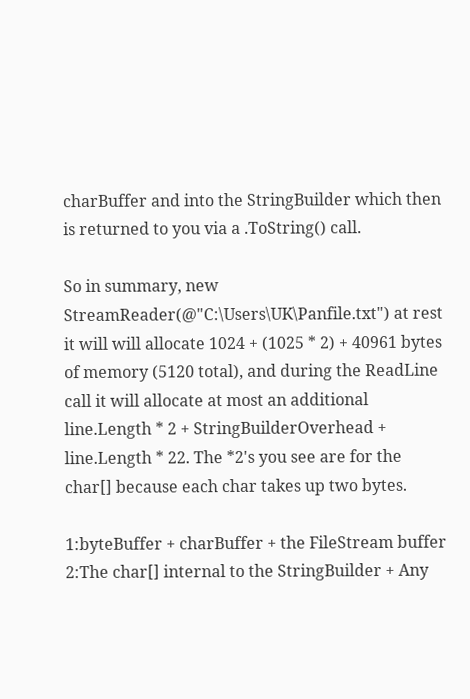charBuffer and into the StringBuilder which then is returned to you via a .ToString() call.

So in summary, new StreamReader(@"C:\Users\UK\Panfile.txt") at rest it will will allocate 1024 + (1025 * 2) + 40961 bytes of memory (5120 total), and during the ReadLine call it will allocate at most an additional line.Length * 2 + StringBuilderOverhead + line.Length * 22. The *2's you see are for the char[] because each char takes up two bytes.

1:byteBuffer + charBuffer + the FileStream buffer
2:The char[] internal to the StringBuilder + Any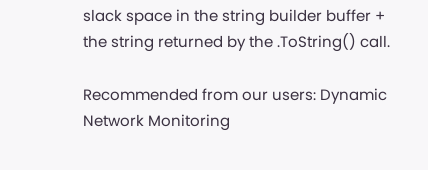slack space in the string builder buffer + the string returned by the .ToString() call.

Recommended from our users: Dynamic Network Monitoring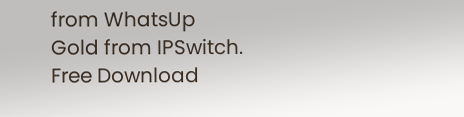from WhatsUp Gold from IPSwitch. Free Download